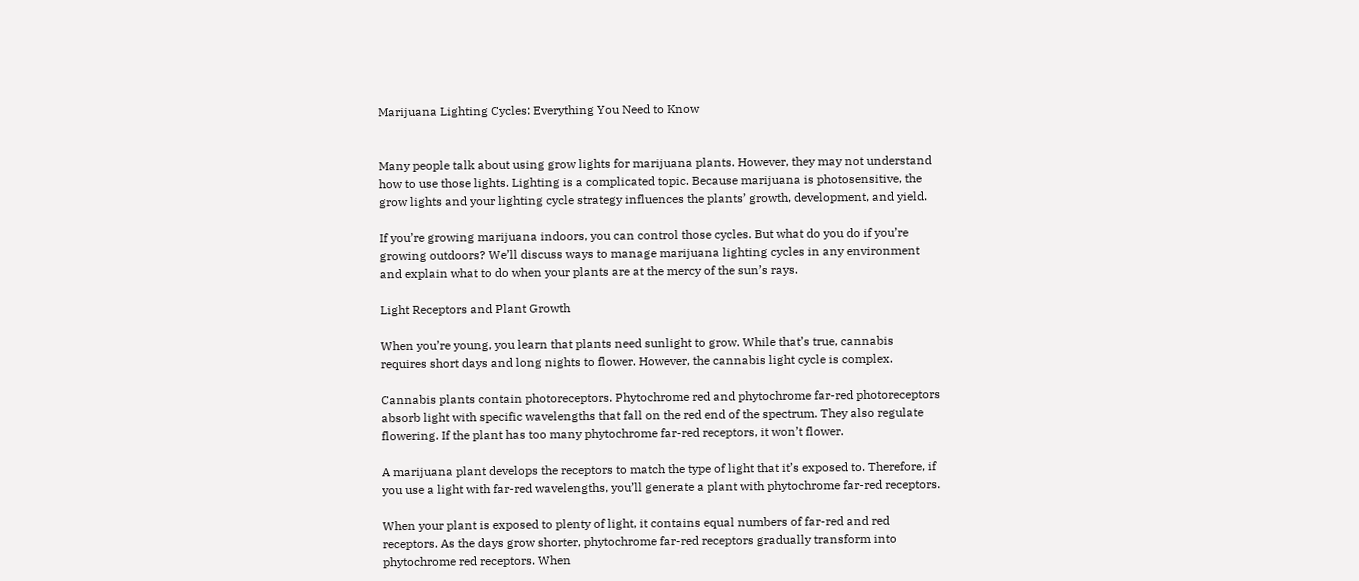Marijuana Lighting Cycles: Everything You Need to Know


Many people talk about using grow lights for marijuana plants. However, they may not understand how to use those lights. Lighting is a complicated topic. Because marijuana is photosensitive, the grow lights and your lighting cycle strategy influences the plants’ growth, development, and yield.

If you’re growing marijuana indoors, you can control those cycles. But what do you do if you’re growing outdoors? We’ll discuss ways to manage marijuana lighting cycles in any environment and explain what to do when your plants are at the mercy of the sun’s rays.

Light Receptors and Plant Growth

When you’re young, you learn that plants need sunlight to grow. While that’s true, cannabis requires short days and long nights to flower. However, the cannabis light cycle is complex.

Cannabis plants contain photoreceptors. Phytochrome red and phytochrome far-red photoreceptors absorb light with specific wavelengths that fall on the red end of the spectrum. They also regulate flowering. If the plant has too many phytochrome far-red receptors, it won’t flower.

A marijuana plant develops the receptors to match the type of light that it’s exposed to. Therefore, if you use a light with far-red wavelengths, you’ll generate a plant with phytochrome far-red receptors.

When your plant is exposed to plenty of light, it contains equal numbers of far-red and red receptors. As the days grow shorter, phytochrome far-red receptors gradually transform into phytochrome red receptors. When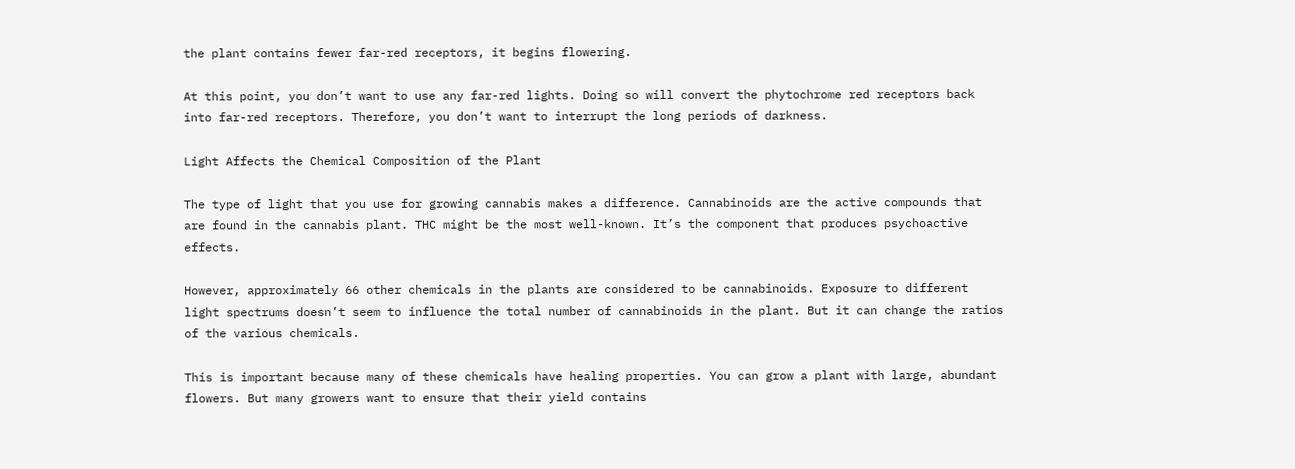the plant contains fewer far-red receptors, it begins flowering.

At this point, you don’t want to use any far-red lights. Doing so will convert the phytochrome red receptors back into far-red receptors. Therefore, you don’t want to interrupt the long periods of darkness.

Light Affects the Chemical Composition of the Plant

The type of light that you use for growing cannabis makes a difference. Cannabinoids are the active compounds that are found in the cannabis plant. THC might be the most well-known. It’s the component that produces psychoactive effects.

However, approximately 66 other chemicals in the plants are considered to be cannabinoids. Exposure to different light spectrums doesn’t seem to influence the total number of cannabinoids in the plant. But it can change the ratios of the various chemicals.

This is important because many of these chemicals have healing properties. You can grow a plant with large, abundant flowers. But many growers want to ensure that their yield contains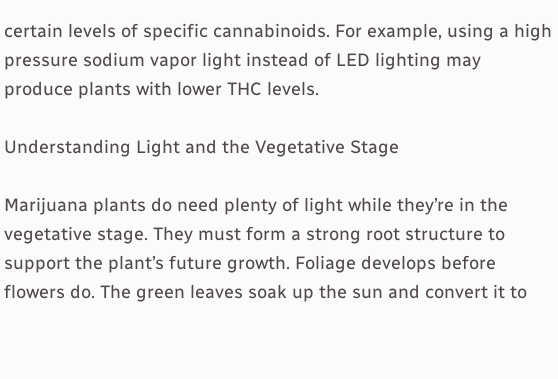certain levels of specific cannabinoids. For example, using a high pressure sodium vapor light instead of LED lighting may produce plants with lower THC levels.

Understanding Light and the Vegetative Stage

Marijuana plants do need plenty of light while they’re in the vegetative stage. They must form a strong root structure to support the plant’s future growth. Foliage develops before flowers do. The green leaves soak up the sun and convert it to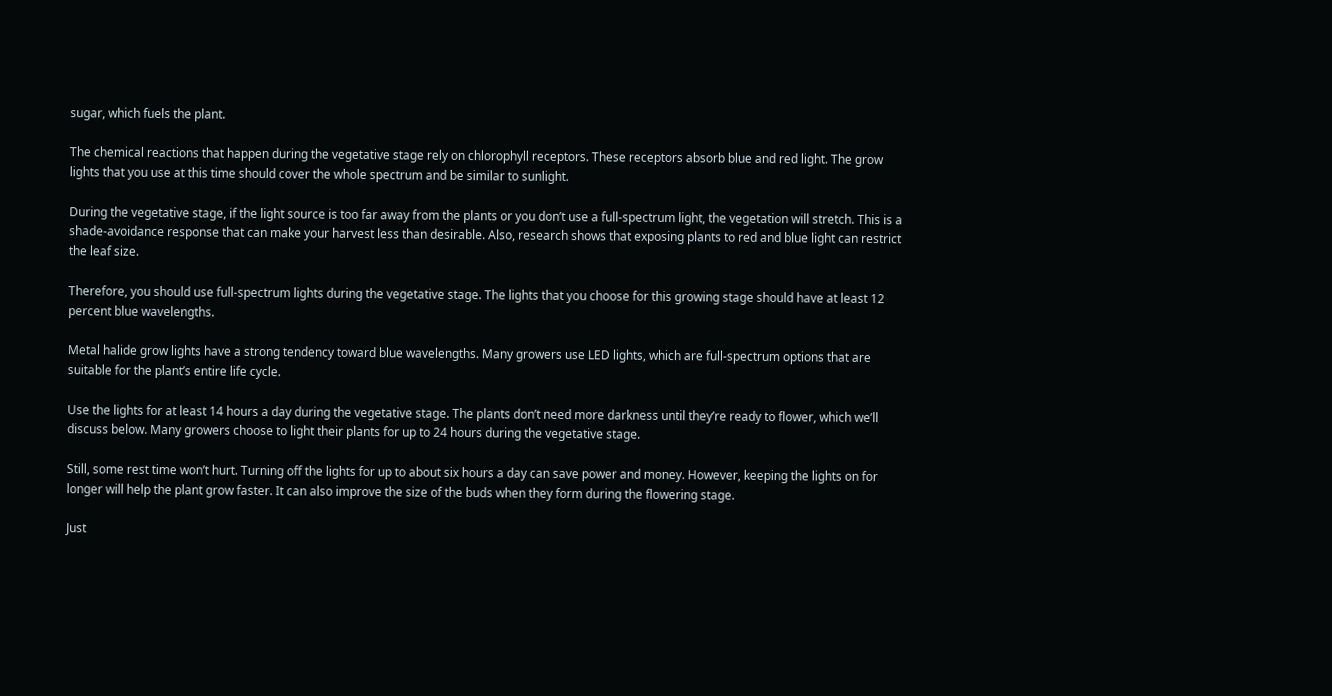sugar, which fuels the plant.

The chemical reactions that happen during the vegetative stage rely on chlorophyll receptors. These receptors absorb blue and red light. The grow lights that you use at this time should cover the whole spectrum and be similar to sunlight.

During the vegetative stage, if the light source is too far away from the plants or you don’t use a full-spectrum light, the vegetation will stretch. This is a shade-avoidance response that can make your harvest less than desirable. Also, research shows that exposing plants to red and blue light can restrict the leaf size.

Therefore, you should use full-spectrum lights during the vegetative stage. The lights that you choose for this growing stage should have at least 12 percent blue wavelengths.

Metal halide grow lights have a strong tendency toward blue wavelengths. Many growers use LED lights, which are full-spectrum options that are suitable for the plant’s entire life cycle.

Use the lights for at least 14 hours a day during the vegetative stage. The plants don’t need more darkness until they’re ready to flower, which we’ll discuss below. Many growers choose to light their plants for up to 24 hours during the vegetative stage.

Still, some rest time won’t hurt. Turning off the lights for up to about six hours a day can save power and money. However, keeping the lights on for longer will help the plant grow faster. It can also improve the size of the buds when they form during the flowering stage.

Just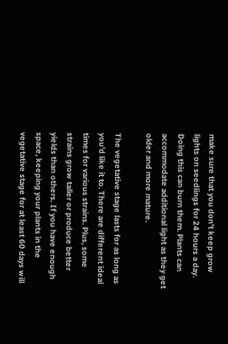make sure that you don’t keep grow lights on seedlings for 24 hours a day. Doing this can burn them. Plants can accommodate additional light as they get older and more mature.

The vegetative stage lasts for as long as you’d like it to. There are different ideal times for various strains. Plus, some strains grow taller or produce better yields than others. If you have enough space, keeping your plants in the vegetative stage for at least 60 days will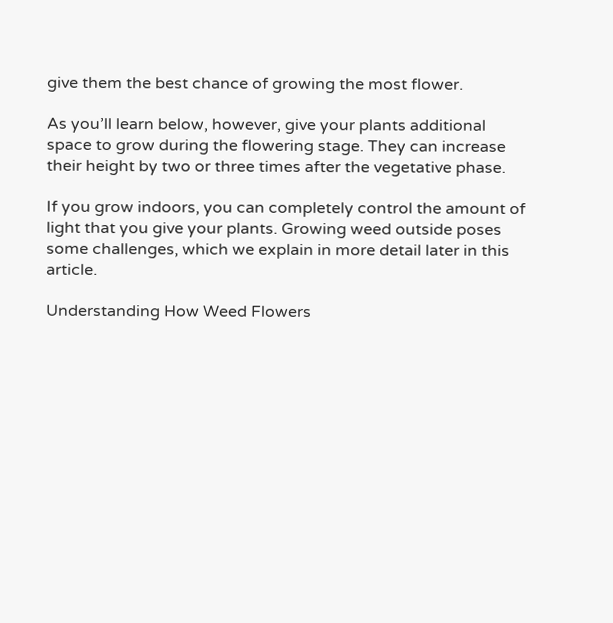give them the best chance of growing the most flower.

As you’ll learn below, however, give your plants additional space to grow during the flowering stage. They can increase their height by two or three times after the vegetative phase.

If you grow indoors, you can completely control the amount of light that you give your plants. Growing weed outside poses some challenges, which we explain in more detail later in this article.

Understanding How Weed Flowers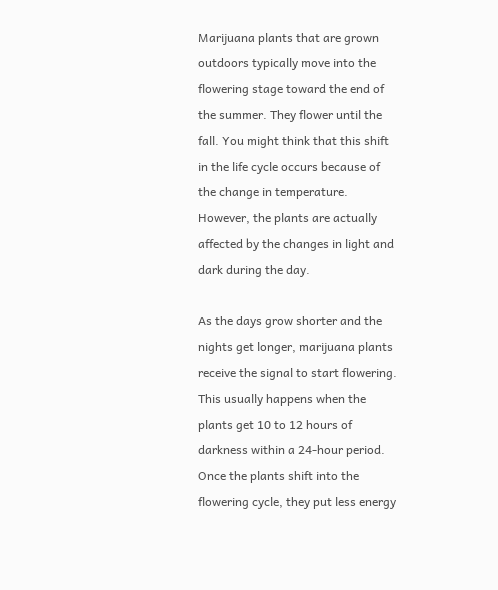Marijuana plants that are grown outdoors typically move into the flowering stage toward the end of the summer. They flower until the fall. You might think that this shift in the life cycle occurs because of the change in temperature. However, the plants are actually affected by the changes in light and dark during the day.

As the days grow shorter and the nights get longer, marijuana plants receive the signal to start flowering. This usually happens when the plants get 10 to 12 hours of darkness within a 24-hour period. Once the plants shift into the flowering cycle, they put less energy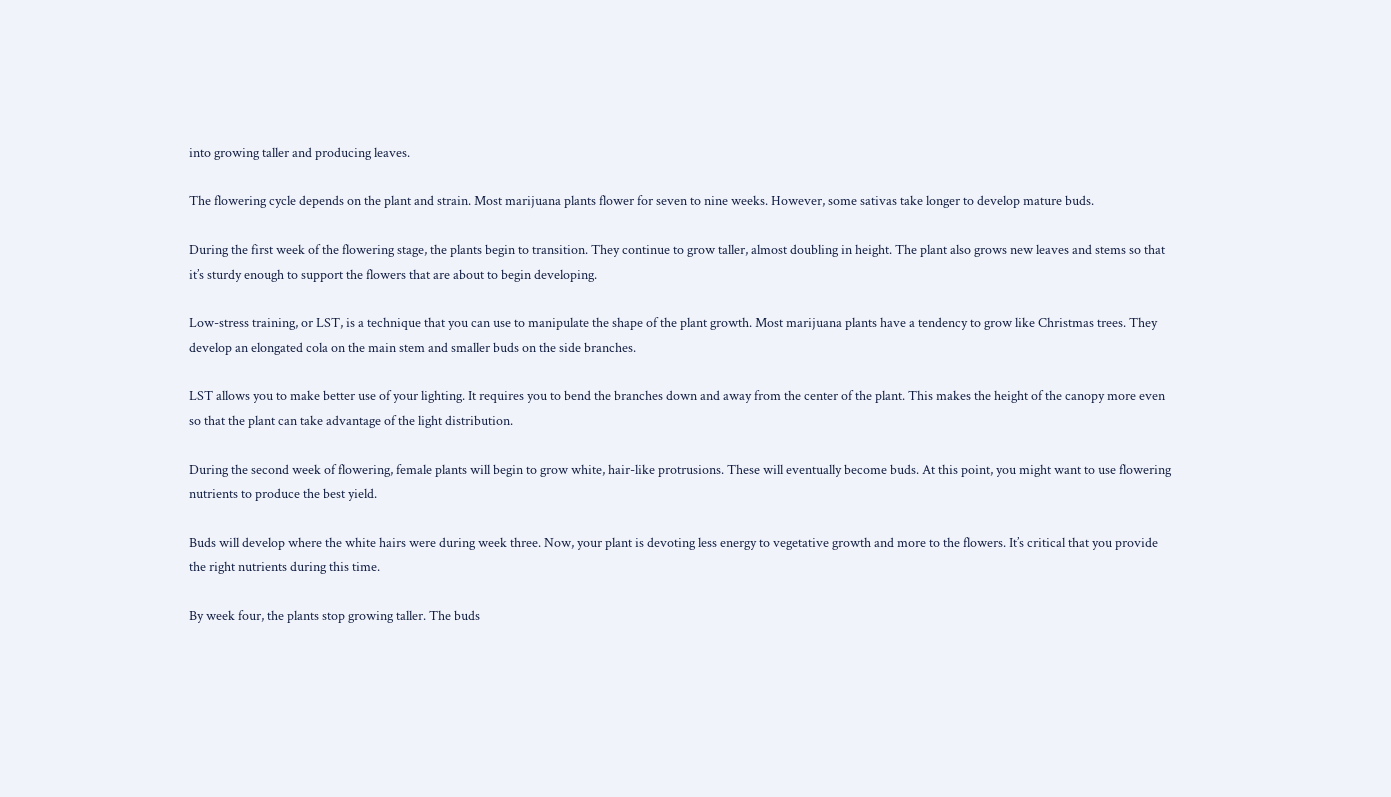into growing taller and producing leaves.

The flowering cycle depends on the plant and strain. Most marijuana plants flower for seven to nine weeks. However, some sativas take longer to develop mature buds.

During the first week of the flowering stage, the plants begin to transition. They continue to grow taller, almost doubling in height. The plant also grows new leaves and stems so that it’s sturdy enough to support the flowers that are about to begin developing.

Low-stress training, or LST, is a technique that you can use to manipulate the shape of the plant growth. Most marijuana plants have a tendency to grow like Christmas trees. They develop an elongated cola on the main stem and smaller buds on the side branches.

LST allows you to make better use of your lighting. It requires you to bend the branches down and away from the center of the plant. This makes the height of the canopy more even so that the plant can take advantage of the light distribution.

During the second week of flowering, female plants will begin to grow white, hair-like protrusions. These will eventually become buds. At this point, you might want to use flowering nutrients to produce the best yield.

Buds will develop where the white hairs were during week three. Now, your plant is devoting less energy to vegetative growth and more to the flowers. It’s critical that you provide the right nutrients during this time.

By week four, the plants stop growing taller. The buds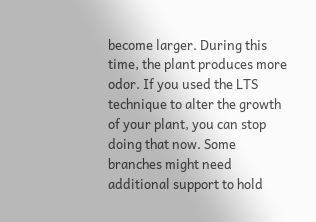become larger. During this time, the plant produces more odor. If you used the LTS technique to alter the growth of your plant, you can stop doing that now. Some branches might need additional support to hold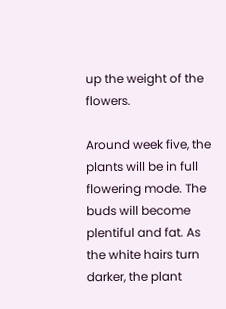up the weight of the flowers.

Around week five, the plants will be in full flowering mode. The buds will become plentiful and fat. As the white hairs turn darker, the plant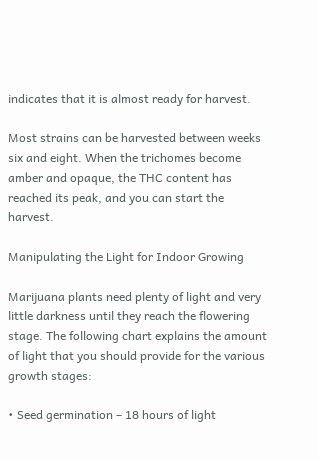indicates that it is almost ready for harvest.

Most strains can be harvested between weeks six and eight. When the trichomes become amber and opaque, the THC content has reached its peak, and you can start the harvest.

Manipulating the Light for Indoor Growing

Marijuana plants need plenty of light and very little darkness until they reach the flowering stage. The following chart explains the amount of light that you should provide for the various growth stages:

• Seed germination – 18 hours of light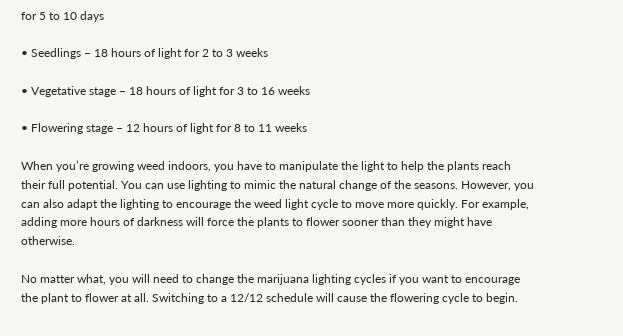for 5 to 10 days

• Seedlings – 18 hours of light for 2 to 3 weeks

• Vegetative stage – 18 hours of light for 3 to 16 weeks

• Flowering stage – 12 hours of light for 8 to 11 weeks

When you’re growing weed indoors, you have to manipulate the light to help the plants reach their full potential. You can use lighting to mimic the natural change of the seasons. However, you can also adapt the lighting to encourage the weed light cycle to move more quickly. For example, adding more hours of darkness will force the plants to flower sooner than they might have otherwise.

No matter what, you will need to change the marijuana lighting cycles if you want to encourage the plant to flower at all. Switching to a 12/12 schedule will cause the flowering cycle to begin.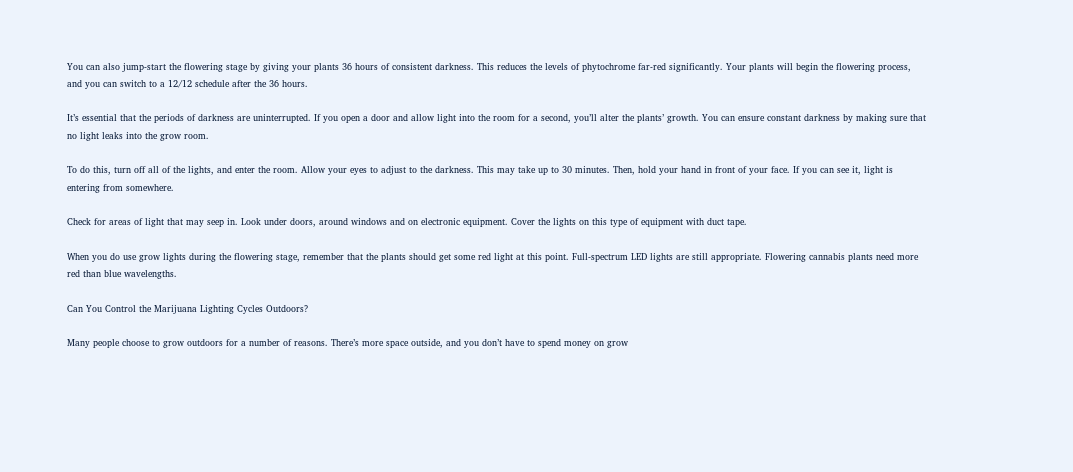You can also jump-start the flowering stage by giving your plants 36 hours of consistent darkness. This reduces the levels of phytochrome far-red significantly. Your plants will begin the flowering process, and you can switch to a 12/12 schedule after the 36 hours.

It’s essential that the periods of darkness are uninterrupted. If you open a door and allow light into the room for a second, you’ll alter the plants’ growth. You can ensure constant darkness by making sure that no light leaks into the grow room.

To do this, turn off all of the lights, and enter the room. Allow your eyes to adjust to the darkness. This may take up to 30 minutes. Then, hold your hand in front of your face. If you can see it, light is entering from somewhere.

Check for areas of light that may seep in. Look under doors, around windows and on electronic equipment. Cover the lights on this type of equipment with duct tape.

When you do use grow lights during the flowering stage, remember that the plants should get some red light at this point. Full-spectrum LED lights are still appropriate. Flowering cannabis plants need more red than blue wavelengths.

Can You Control the Marijuana Lighting Cycles Outdoors?

Many people choose to grow outdoors for a number of reasons. There’s more space outside, and you don’t have to spend money on grow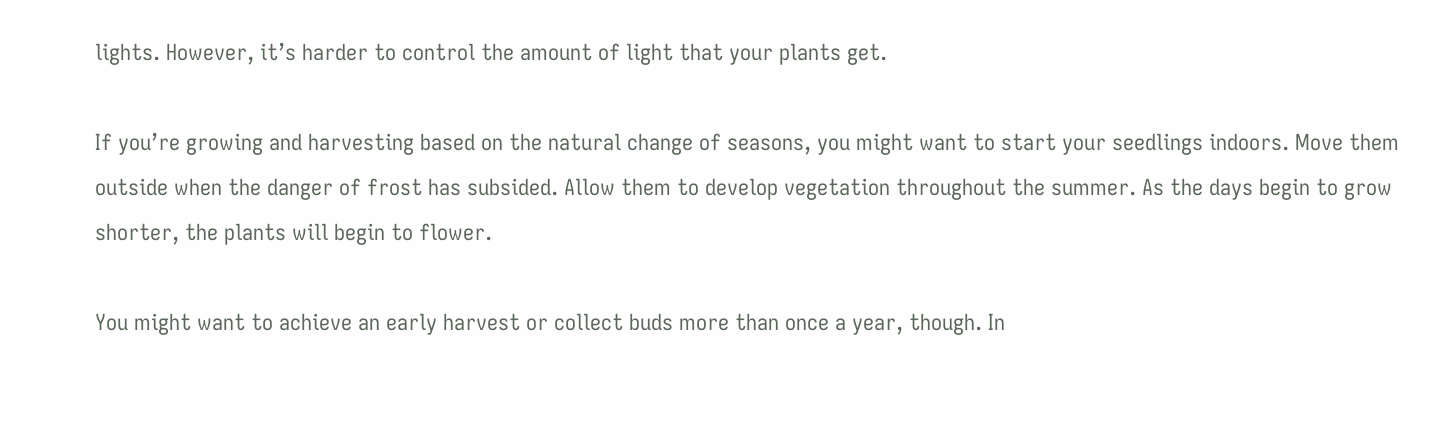lights. However, it’s harder to control the amount of light that your plants get.

If you’re growing and harvesting based on the natural change of seasons, you might want to start your seedlings indoors. Move them outside when the danger of frost has subsided. Allow them to develop vegetation throughout the summer. As the days begin to grow shorter, the plants will begin to flower.

You might want to achieve an early harvest or collect buds more than once a year, though. In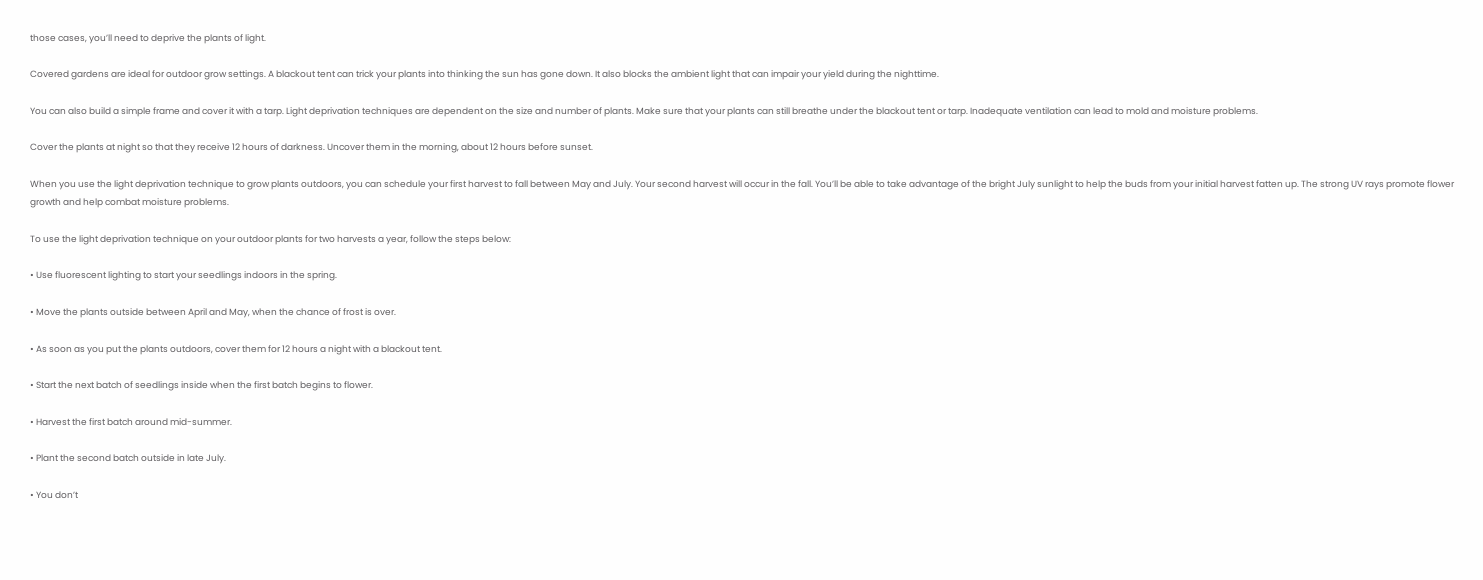those cases, you’ll need to deprive the plants of light.

Covered gardens are ideal for outdoor grow settings. A blackout tent can trick your plants into thinking the sun has gone down. It also blocks the ambient light that can impair your yield during the nighttime.

You can also build a simple frame and cover it with a tarp. Light deprivation techniques are dependent on the size and number of plants. Make sure that your plants can still breathe under the blackout tent or tarp. Inadequate ventilation can lead to mold and moisture problems.

Cover the plants at night so that they receive 12 hours of darkness. Uncover them in the morning, about 12 hours before sunset.

When you use the light deprivation technique to grow plants outdoors, you can schedule your first harvest to fall between May and July. Your second harvest will occur in the fall. You’ll be able to take advantage of the bright July sunlight to help the buds from your initial harvest fatten up. The strong UV rays promote flower growth and help combat moisture problems.

To use the light deprivation technique on your outdoor plants for two harvests a year, follow the steps below:

• Use fluorescent lighting to start your seedlings indoors in the spring.

• Move the plants outside between April and May, when the chance of frost is over.

• As soon as you put the plants outdoors, cover them for 12 hours a night with a blackout tent.

• Start the next batch of seedlings inside when the first batch begins to flower.

• Harvest the first batch around mid-summer.

• Plant the second batch outside in late July.

• You don’t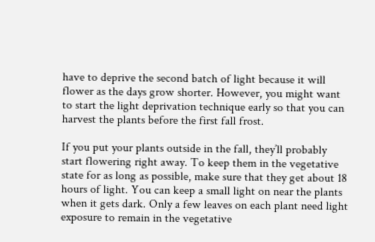have to deprive the second batch of light because it will flower as the days grow shorter. However, you might want to start the light deprivation technique early so that you can harvest the plants before the first fall frost.

If you put your plants outside in the fall, they’ll probably start flowering right away. To keep them in the vegetative state for as long as possible, make sure that they get about 18 hours of light. You can keep a small light on near the plants when it gets dark. Only a few leaves on each plant need light exposure to remain in the vegetative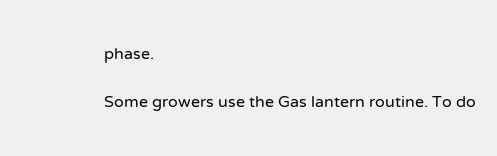phase.

Some growers use the Gas lantern routine. To do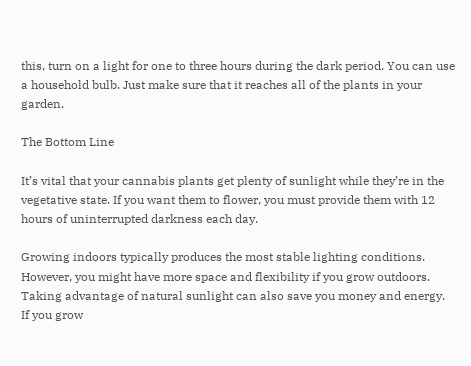this, turn on a light for one to three hours during the dark period. You can use a household bulb. Just make sure that it reaches all of the plants in your garden.

The Bottom Line

It’s vital that your cannabis plants get plenty of sunlight while they’re in the vegetative state. If you want them to flower, you must provide them with 12 hours of uninterrupted darkness each day.

Growing indoors typically produces the most stable lighting conditions. However, you might have more space and flexibility if you grow outdoors. Taking advantage of natural sunlight can also save you money and energy. If you grow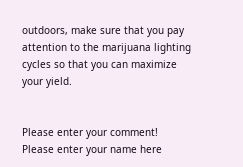outdoors, make sure that you pay attention to the marijuana lighting cycles so that you can maximize your yield.


Please enter your comment!
Please enter your name here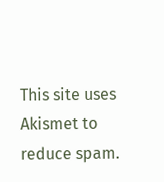This site uses Akismet to reduce spam.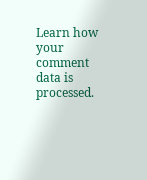Learn how your comment data is processed.